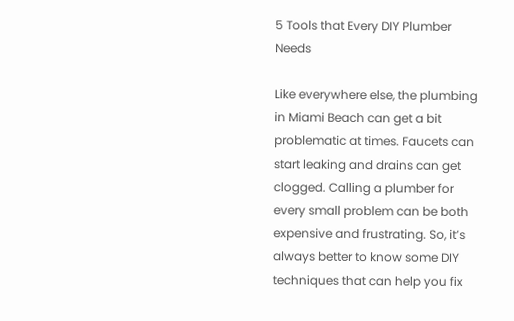5 Tools that Every DIY Plumber Needs

Like everywhere else, the plumbing in Miami Beach can get a bit problematic at times. Faucets can start leaking and drains can get clogged. Calling a plumber for every small problem can be both expensive and frustrating. So, it’s always better to know some DIY techniques that can help you fix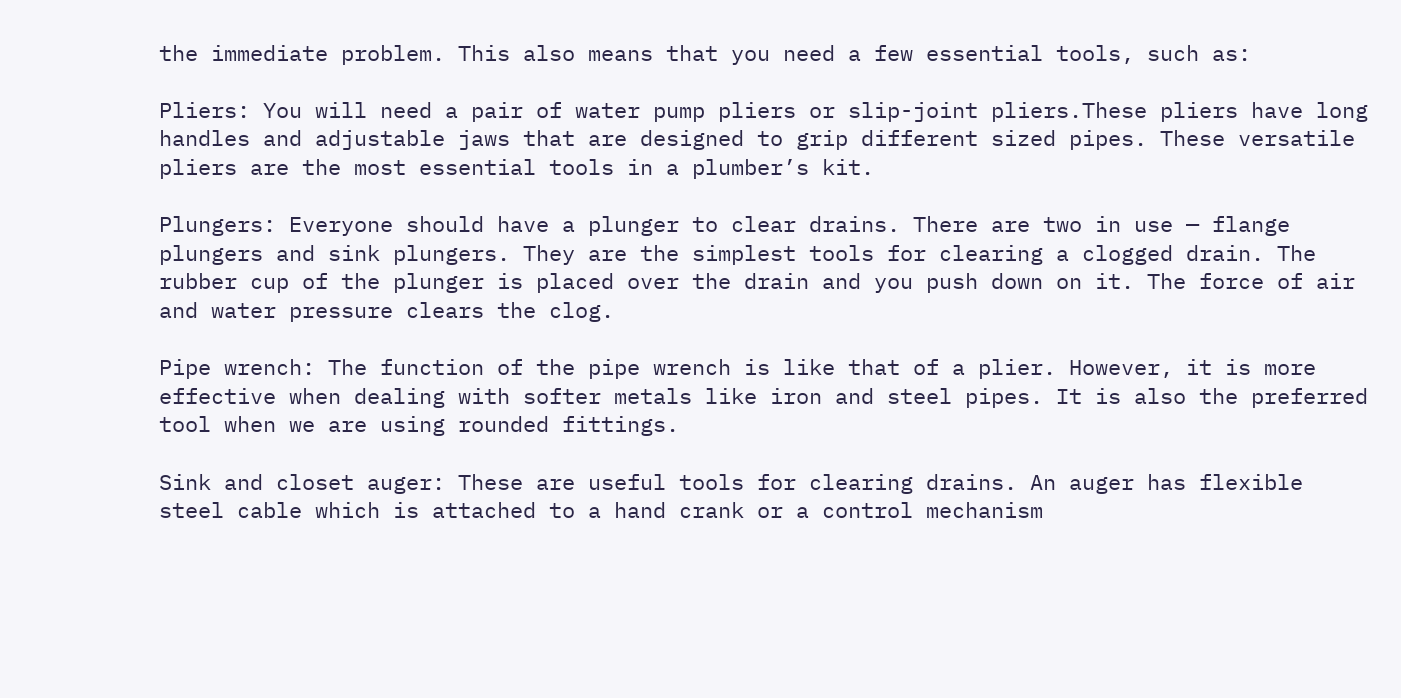the immediate problem. This also means that you need a few essential tools, such as:

Pliers: You will need a pair of water pump pliers or slip-joint pliers.These pliers have long handles and adjustable jaws that are designed to grip different sized pipes. These versatile pliers are the most essential tools in a plumber’s kit.

Plungers: Everyone should have a plunger to clear drains. There are two in use — flange plungers and sink plungers. They are the simplest tools for clearing a clogged drain. The rubber cup of the plunger is placed over the drain and you push down on it. The force of air and water pressure clears the clog.

Pipe wrench: The function of the pipe wrench is like that of a plier. However, it is more effective when dealing with softer metals like iron and steel pipes. It is also the preferred tool when we are using rounded fittings.

Sink and closet auger: These are useful tools for clearing drains. An auger has flexible steel cable which is attached to a hand crank or a control mechanism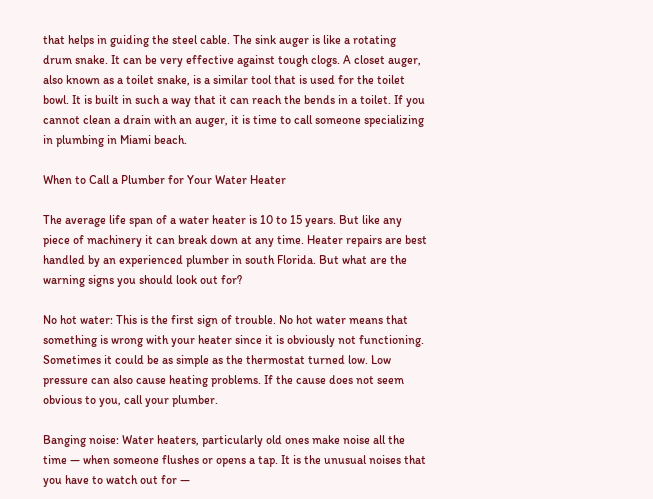that helps in guiding the steel cable. The sink auger is like a rotating drum snake. It can be very effective against tough clogs. A closet auger, also known as a toilet snake, is a similar tool that is used for the toilet bowl. It is built in such a way that it can reach the bends in a toilet. If you cannot clean a drain with an auger, it is time to call someone specializing in plumbing in Miami beach.

When to Call a Plumber for Your Water Heater

The average life span of a water heater is 10 to 15 years. But like any piece of machinery it can break down at any time. Heater repairs are best handled by an experienced plumber in south Florida. But what are the warning signs you should look out for?

No hot water: This is the first sign of trouble. No hot water means that something is wrong with your heater since it is obviously not functioning. Sometimes it could be as simple as the thermostat turned low. Low pressure can also cause heating problems. If the cause does not seem obvious to you, call your plumber.

Banging noise: Water heaters, particularly old ones make noise all the time — when someone flushes or opens a tap. It is the unusual noises that you have to watch out for —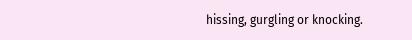hissing, gurgling or knocking.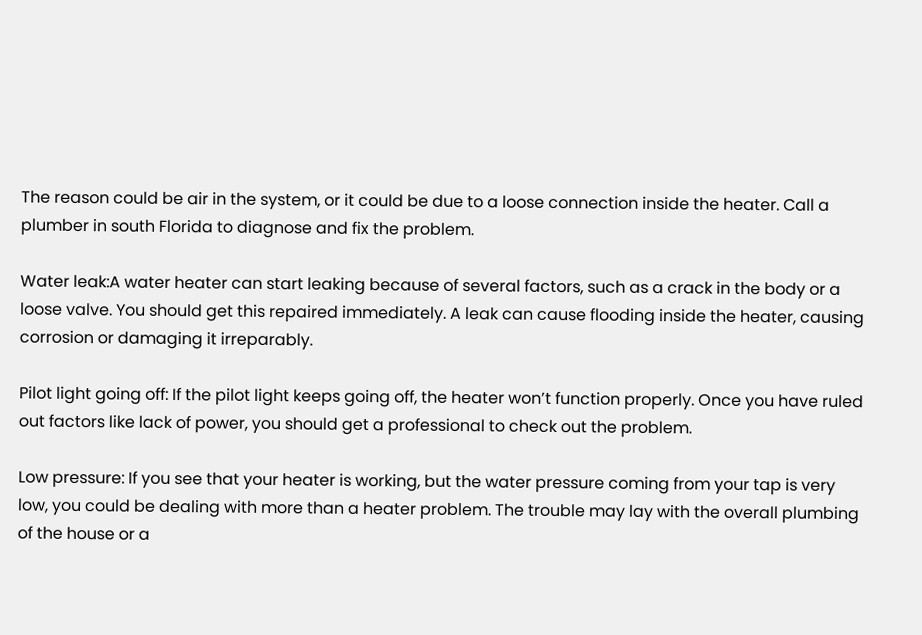The reason could be air in the system, or it could be due to a loose connection inside the heater. Call a plumber in south Florida to diagnose and fix the problem.

Water leak:A water heater can start leaking because of several factors, such as a crack in the body or a loose valve. You should get this repaired immediately. A leak can cause flooding inside the heater, causing corrosion or damaging it irreparably.

Pilot light going off: If the pilot light keeps going off, the heater won’t function properly. Once you have ruled out factors like lack of power, you should get a professional to check out the problem.

Low pressure: If you see that your heater is working, but the water pressure coming from your tap is very low, you could be dealing with more than a heater problem. The trouble may lay with the overall plumbing of the house or a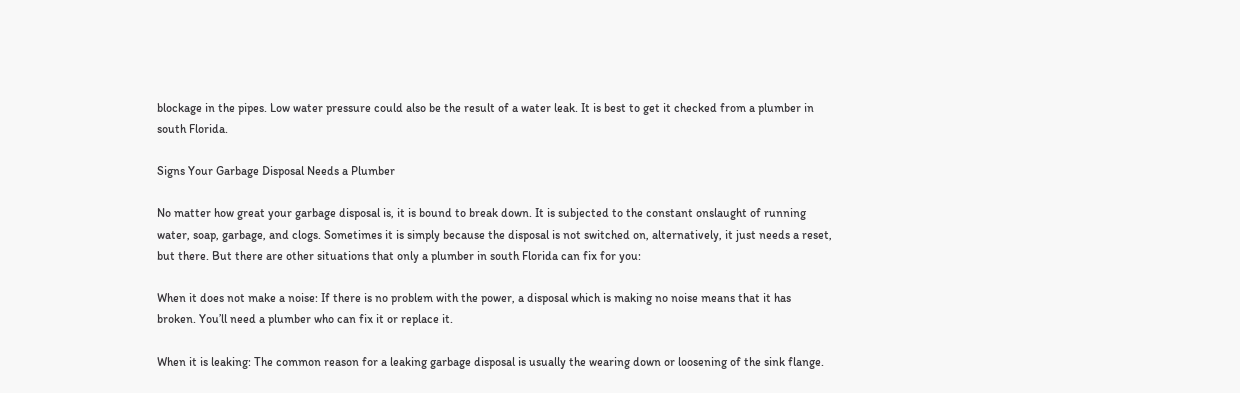blockage in the pipes. Low water pressure could also be the result of a water leak. It is best to get it checked from a plumber in south Florida.

Signs Your Garbage Disposal Needs a Plumber

No matter how great your garbage disposal is, it is bound to break down. It is subjected to the constant onslaught of running water, soap, garbage, and clogs. Sometimes it is simply because the disposal is not switched on, alternatively, it just needs a reset, but there. But there are other situations that only a plumber in south Florida can fix for you:

When it does not make a noise: If there is no problem with the power, a disposal which is making no noise means that it has broken. You’ll need a plumber who can fix it or replace it.

When it is leaking: The common reason for a leaking garbage disposal is usually the wearing down or loosening of the sink flange.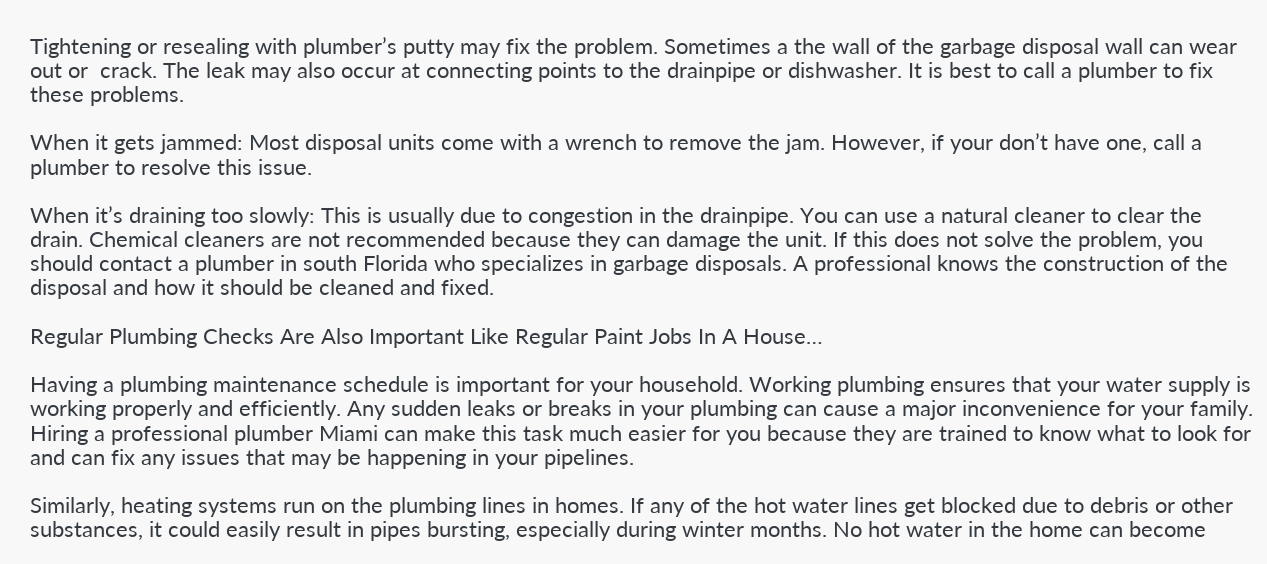Tightening or resealing with plumber’s putty may fix the problem. Sometimes a the wall of the garbage disposal wall can wear out or  crack. The leak may also occur at connecting points to the drainpipe or dishwasher. It is best to call a plumber to fix these problems.

When it gets jammed: Most disposal units come with a wrench to remove the jam. However, if your don’t have one, call a plumber to resolve this issue.

When it’s draining too slowly: This is usually due to congestion in the drainpipe. You can use a natural cleaner to clear the drain. Chemical cleaners are not recommended because they can damage the unit. If this does not solve the problem, you should contact a plumber in south Florida who specializes in garbage disposals. A professional knows the construction of the disposal and how it should be cleaned and fixed.

Regular Plumbing Checks Are Also Important Like Regular Paint Jobs In A House…

Having a plumbing maintenance schedule is important for your household. Working plumbing ensures that your water supply is working properly and efficiently. Any sudden leaks or breaks in your plumbing can cause a major inconvenience for your family. Hiring a professional plumber Miami can make this task much easier for you because they are trained to know what to look for and can fix any issues that may be happening in your pipelines.

Similarly, heating systems run on the plumbing lines in homes. If any of the hot water lines get blocked due to debris or other substances, it could easily result in pipes bursting, especially during winter months. No hot water in the home can become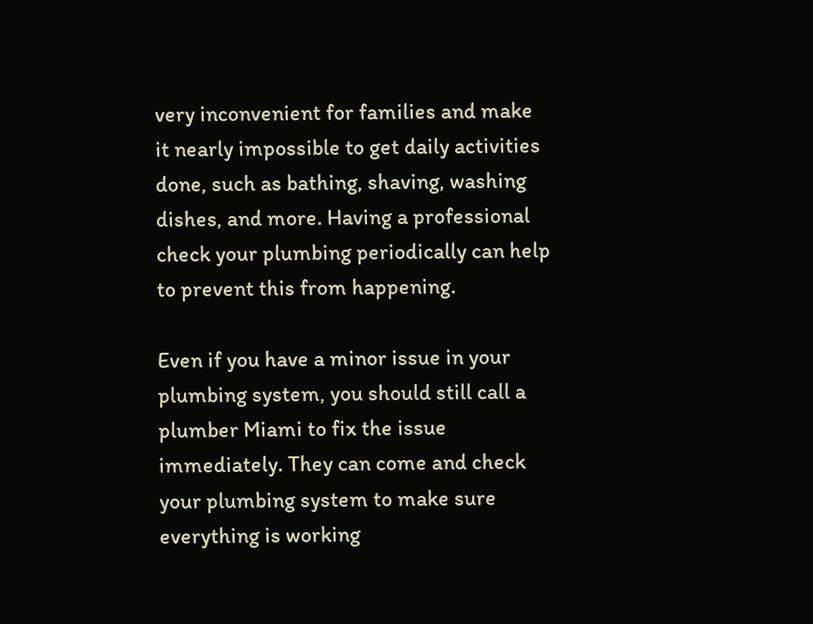very inconvenient for families and make it nearly impossible to get daily activities done, such as bathing, shaving, washing dishes, and more. Having a professional check your plumbing periodically can help to prevent this from happening.

Even if you have a minor issue in your plumbing system, you should still call a plumber Miami to fix the issue immediately. They can come and check your plumbing system to make sure everything is working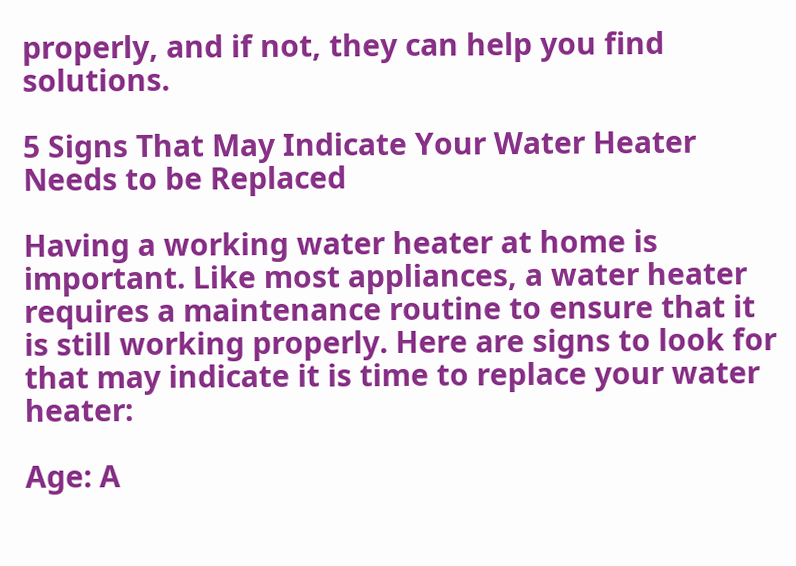properly, and if not, they can help you find solutions.

5 Signs That May Indicate Your Water Heater Needs to be Replaced

Having a working water heater at home is important. Like most appliances, a water heater requires a maintenance routine to ensure that it is still working properly. Here are signs to look for that may indicate it is time to replace your water heater:

Age: A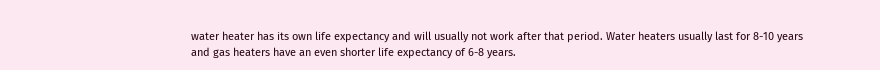water heater has its own life expectancy and will usually not work after that period. Water heaters usually last for 8-10 years and gas heaters have an even shorter life expectancy of 6-8 years.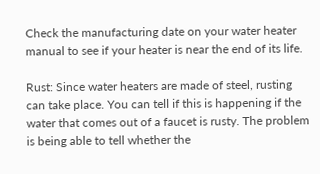Check the manufacturing date on your water heater manual to see if your heater is near the end of its life.

Rust: Since water heaters are made of steel, rusting can take place. You can tell if this is happening if the water that comes out of a faucet is rusty. The problem is being able to tell whether the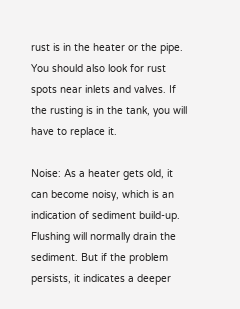rust is in the heater or the pipe. You should also look for rust spots near inlets and valves. If the rusting is in the tank, you will have to replace it.

Noise: As a heater gets old, it can become noisy, which is an indication of sediment build-up. Flushing will normally drain the sediment. But if the problem persists, it indicates a deeper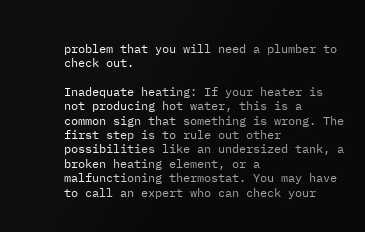problem that you will need a plumber to check out.

Inadequate heating: If your heater is not producing hot water, this is a common sign that something is wrong. The first step is to rule out other possibilities like an undersized tank, a broken heating element, or a malfunctioning thermostat. You may have to call an expert who can check your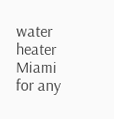water heater Miami for any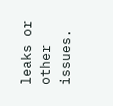leaks or other issues.